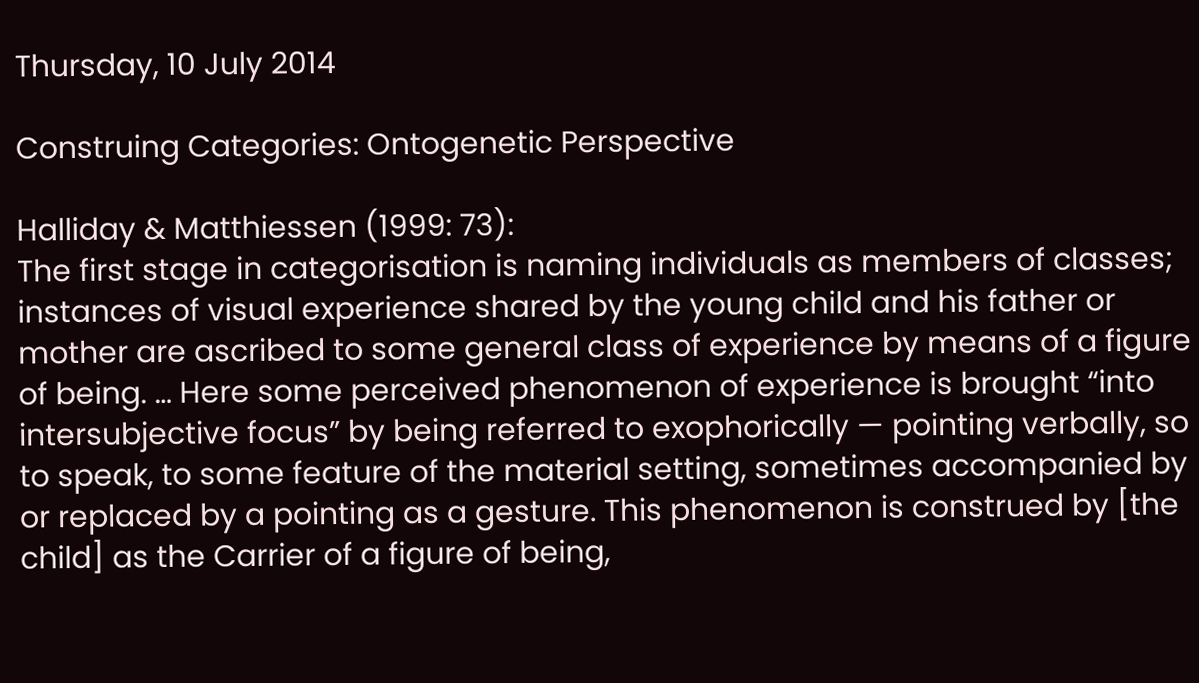Thursday, 10 July 2014

Construing Categories: Ontogenetic Perspective

Halliday & Matthiessen (1999: 73):
The first stage in categorisation is naming individuals as members of classes; instances of visual experience shared by the young child and his father or mother are ascribed to some general class of experience by means of a figure of being. … Here some perceived phenomenon of experience is brought “into intersubjective focus” by being referred to exophorically — pointing verbally, so to speak, to some feature of the material setting, sometimes accompanied by or replaced by a pointing as a gesture. This phenomenon is construed by [the child] as the Carrier of a figure of being,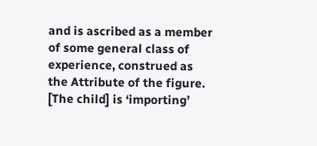and is ascribed as a member of some general class of experience, construed as the Attribute of the figure. [The child] is ‘importing’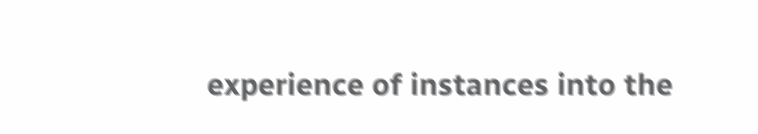experience of instances into the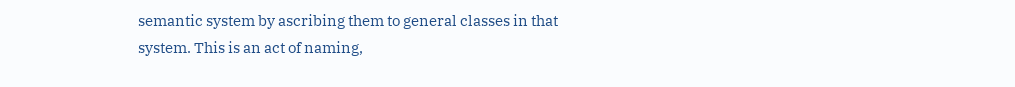semantic system by ascribing them to general classes in that system. This is an act of naming,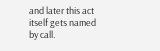and later this act itself gets named by call.